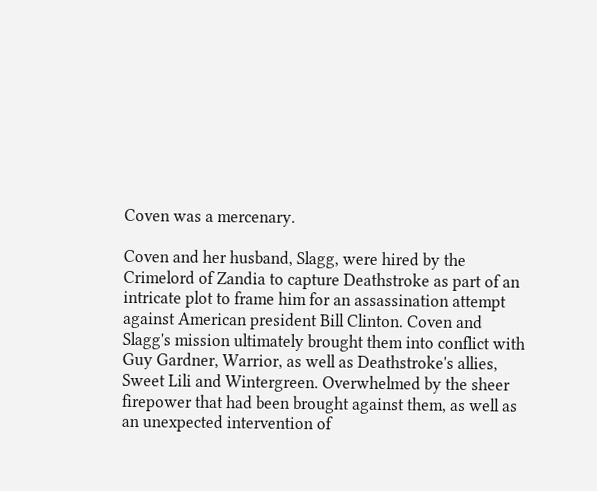Coven was a mercenary.

Coven and her husband, Slagg, were hired by the Crimelord of Zandia to capture Deathstroke as part of an intricate plot to frame him for an assassination attempt against American president Bill Clinton. Coven and Slagg's mission ultimately brought them into conflict with Guy Gardner, Warrior, as well as Deathstroke's allies, Sweet Lili and Wintergreen. Overwhelmed by the sheer firepower that had been brought against them, as well as an unexpected intervention of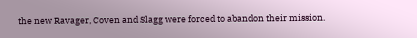the new Ravager, Coven and Slagg were forced to abandon their mission.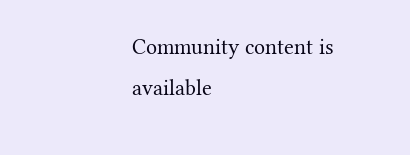Community content is available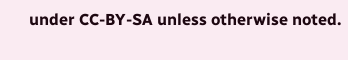under CC-BY-SA unless otherwise noted.